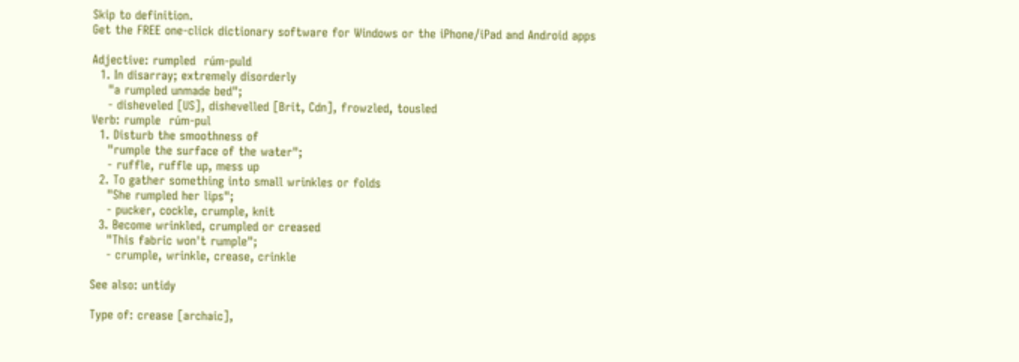Skip to definition.
Get the FREE one-click dictionary software for Windows or the iPhone/iPad and Android apps

Adjective: rumpled  rúm-puld
  1. In disarray; extremely disorderly
    "a rumpled unmade bed";
    - disheveled [US], dishevelled [Brit, Cdn], frowzled, tousled
Verb: rumple  rúm-pul
  1. Disturb the smoothness of
    "rumple the surface of the water";
    - ruffle, ruffle up, mess up
  2. To gather something into small wrinkles or folds
    "She rumpled her lips";
    - pucker, cockle, crumple, knit
  3. Become wrinkled, crumpled or creased
    "This fabric won't rumple";
    - crumple, wrinkle, crease, crinkle

See also: untidy

Type of: crease [archaic],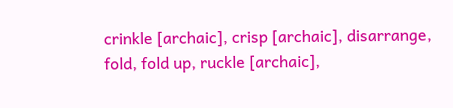crinkle [archaic], crisp [archaic], disarrange, fold, fold up, ruckle [archaic],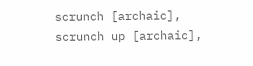scrunch [archaic], scrunch up [archaic],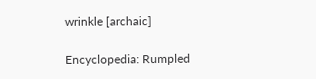wrinkle [archaic]

Encyclopedia: Rumpled